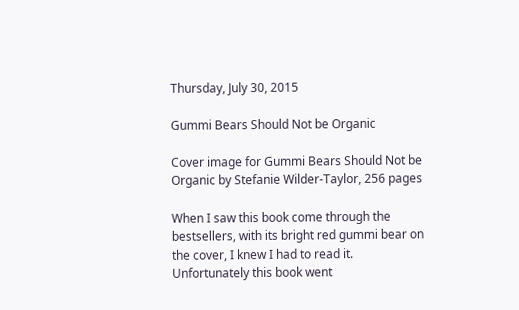Thursday, July 30, 2015

Gummi Bears Should Not be Organic

Cover image for Gummi Bears Should Not be Organic by Stefanie Wilder-Taylor, 256 pages

When I saw this book come through the bestsellers, with its bright red gummi bear on the cover, I knew I had to read it. Unfortunately this book went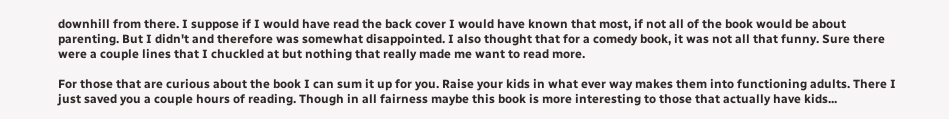downhill from there. I suppose if I would have read the back cover I would have known that most, if not all of the book would be about parenting. But I didn't and therefore was somewhat disappointed. I also thought that for a comedy book, it was not all that funny. Sure there were a couple lines that I chuckled at but nothing that really made me want to read more.

For those that are curious about the book I can sum it up for you. Raise your kids in what ever way makes them into functioning adults. There I just saved you a couple hours of reading. Though in all fairness maybe this book is more interesting to those that actually have kids...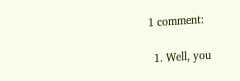1 comment:

  1. Well, you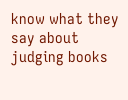know what they say about judging books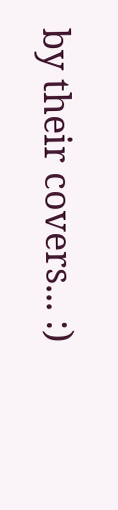by their covers... :)